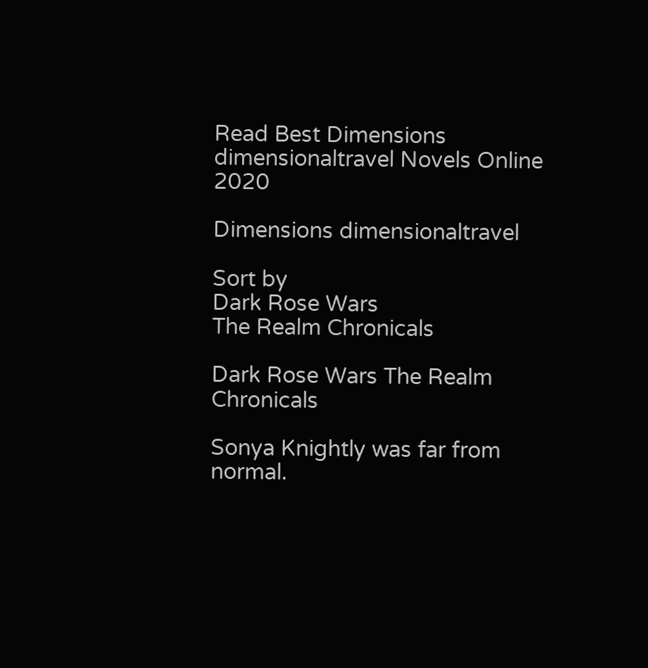Read Best Dimensions dimensionaltravel Novels Online 2020

Dimensions dimensionaltravel

Sort by
Dark Rose Wars
The Realm Chronicals

Dark Rose Wars The Realm Chronicals

Sonya Knightly was far from normal.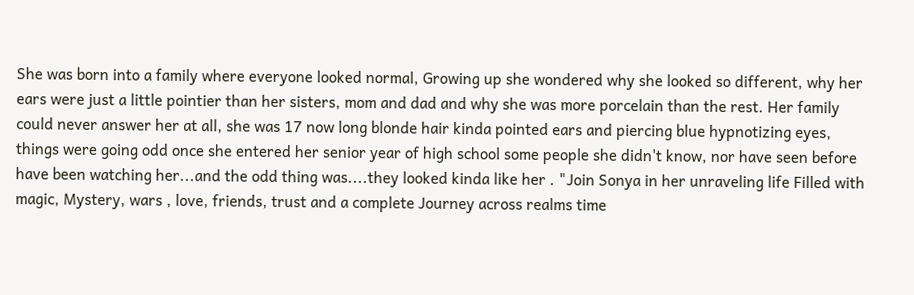She was born into a family where everyone looked normal, Growing up she wondered why she looked so different, why her ears were just a little pointier than her sisters, mom and dad and why she was more porcelain than the rest. Her family could never answer her at all, she was 17 now long blonde hair kinda pointed ears and piercing blue hypnotizing eyes, things were going odd once she entered her senior year of high school some people she didn't know, nor have seen before have been watching her...and the odd thing was....they looked kinda like her . "Join Sonya in her unraveling life Filled with magic, Mystery, wars , love, friends, trust and a complete Journey across realms time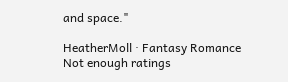and space."

HeatherMoll · Fantasy Romance
Not enough ratings